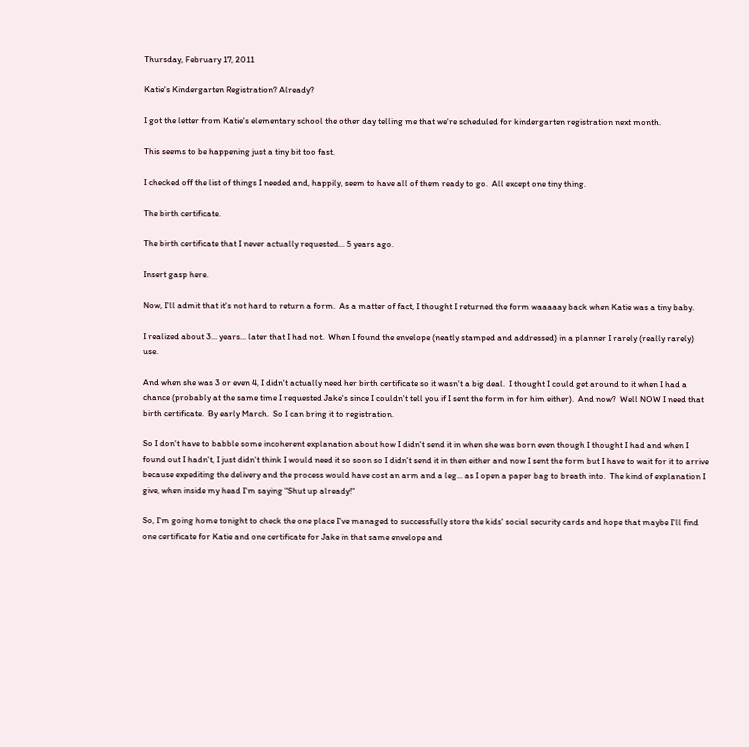Thursday, February 17, 2011

Katie's Kindergarten Registration? Already?

I got the letter from Katie's elementary school the other day telling me that we're scheduled for kindergarten registration next month.

This seems to be happening just a tiny bit too fast.

I checked off the list of things I needed and, happily, seem to have all of them ready to go.  All except one tiny thing.

The birth certificate.

The birth certificate that I never actually requested... 5 years ago.

Insert gasp here.

Now, I'll admit that it's not hard to return a form.  As a matter of fact, I thought I returned the form waaaaay back when Katie was a tiny baby.

I realized about 3... years... later that I had not.  When I found the envelope (neatly stamped and addressed) in a planner I rarely (really rarely) use.

And when she was 3 or even 4, I didn't actually need her birth certificate so it wasn't a big deal.  I thought I could get around to it when I had a chance (probably at the same time I requested Jake's since I couldn't tell you if I sent the form in for him either).  And now?  Well NOW I need that birth certificate.  By early March.  So I can bring it to registration.

So I don't have to babble some incoherent explanation about how I didn't send it in when she was born even though I thought I had and when I found out I hadn't, I just didn't think I would need it so soon so I didn't send it in then either and now I sent the form but I have to wait for it to arrive because expediting the delivery and the process would have cost an arm and a leg... as I open a paper bag to breath into.  The kind of explanation I give, when inside my head I'm saying "Shut up already!"

So, I'm going home tonight to check the one place I've managed to successfully store the kids' social security cards and hope that maybe I'll find one certificate for Katie and one certificate for Jake in that same envelope and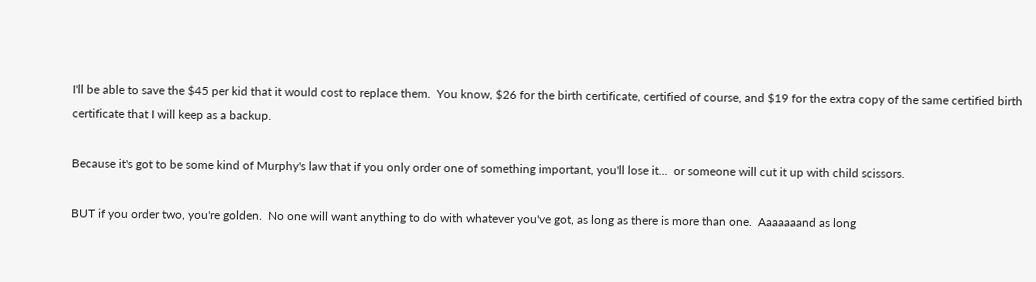I'll be able to save the $45 per kid that it would cost to replace them.  You know, $26 for the birth certificate, certified of course, and $19 for the extra copy of the same certified birth certificate that I will keep as a backup.

Because it's got to be some kind of Murphy's law that if you only order one of something important, you'll lose it...  or someone will cut it up with child scissors.

BUT if you order two, you're golden.  No one will want anything to do with whatever you've got, as long as there is more than one.  Aaaaaaand as long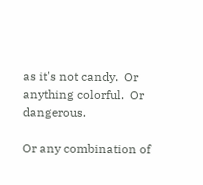as it's not candy.  Or anything colorful.  Or dangerous.

Or any combination of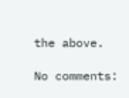the above.

No comments: